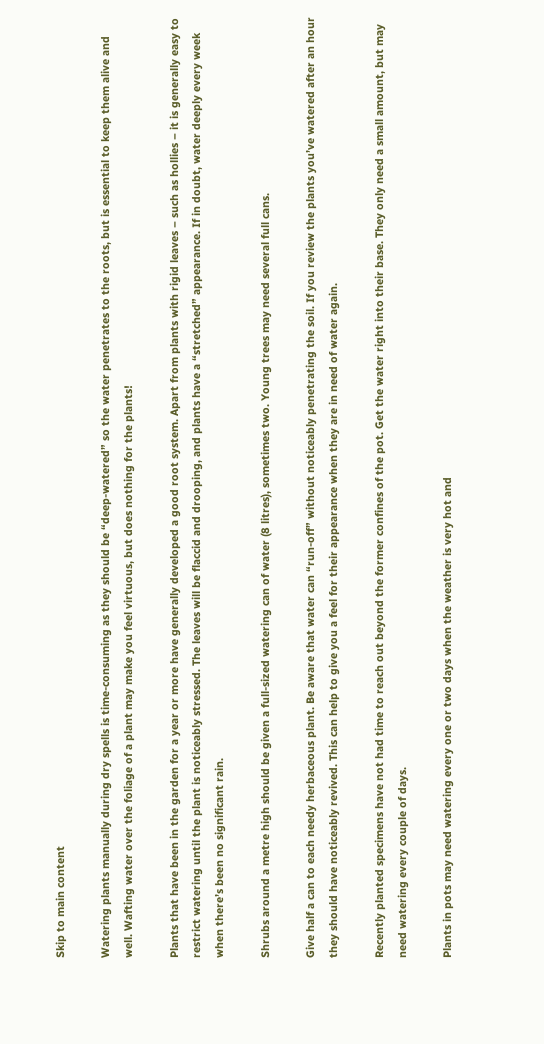Skip to main content

Watering plants manually during dry spells is time-consuming as they should be “deep-watered” so the water penetrates to the roots, but is essential to keep them alive and well. Wafting water over the foliage of a plant may make you feel virtuous, but does nothing for the plants!

Plants that have been in the garden for a year or more have generally developed a good root system. Apart from plants with rigid leaves – such as hollies – it is generally easy to restrict watering until the plant is noticeably stressed. The leaves will be flaccid and drooping, and plants have a “stretched” appearance. If in doubt, water deeply every week when there’s been no significant rain.

Shrubs around a metre high should be given a full-sized watering can of water (8 litres), sometimes two. Young trees may need several full cans.

Give half a can to each needy herbaceous plant. Be aware that water can “run-off” without noticeably penetrating the soil. If you review the plants you’ve watered after an hour they should have noticeably revived. This can help to give you a feel for their appearance when they are in need of water again.

Recently planted specimens have not had time to reach out beyond the former confines of the pot. Get the water right into their base. They only need a small amount, but may need watering every couple of days.

Plants in pots may need watering every one or two days when the weather is very hot and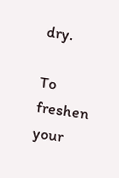dry.

To freshen your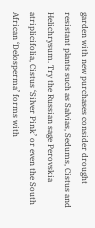garden with new purchases consider drought resistant plants such as Salvias, Sedums, Cistus and Helichrysum. Try the Russian sage Perovskia atriplicifolia, Cistus ‘Silver Pink’ or even the South African ‘Delosperma’ forms with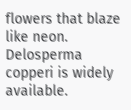flowers that blaze like neon. Delosperma copperi is widely available.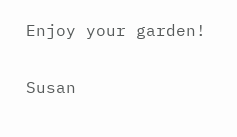Enjoy your garden!

Susan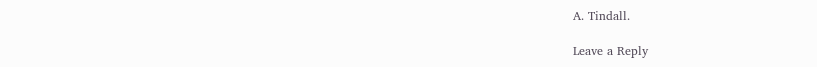A. Tindall.

Leave a Reply